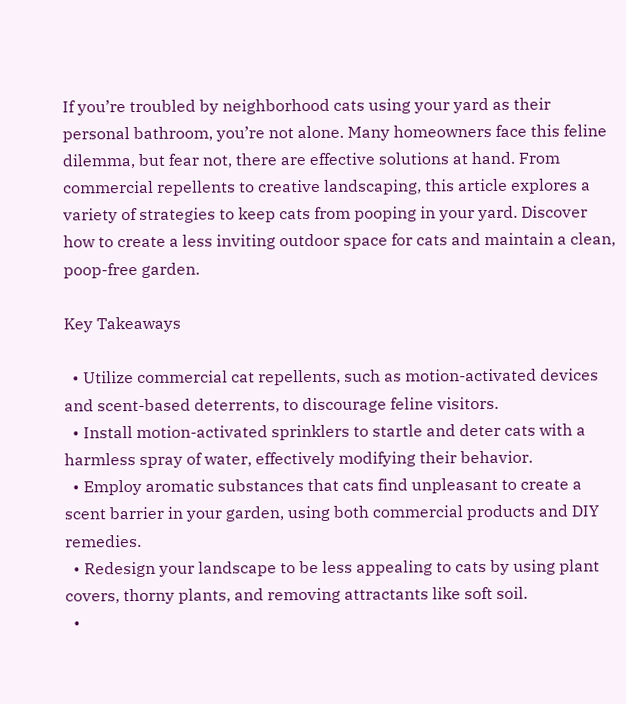If you’re troubled by neighborhood cats using your yard as their personal bathroom, you’re not alone. Many homeowners face this feline dilemma, but fear not, there are effective solutions at hand. From commercial repellents to creative landscaping, this article explores a variety of strategies to keep cats from pooping in your yard. Discover how to create a less inviting outdoor space for cats and maintain a clean, poop-free garden.

Key Takeaways

  • Utilize commercial cat repellents, such as motion-activated devices and scent-based deterrents, to discourage feline visitors.
  • Install motion-activated sprinklers to startle and deter cats with a harmless spray of water, effectively modifying their behavior.
  • Employ aromatic substances that cats find unpleasant to create a scent barrier in your garden, using both commercial products and DIY remedies.
  • Redesign your landscape to be less appealing to cats by using plant covers, thorny plants, and removing attractants like soft soil.
  •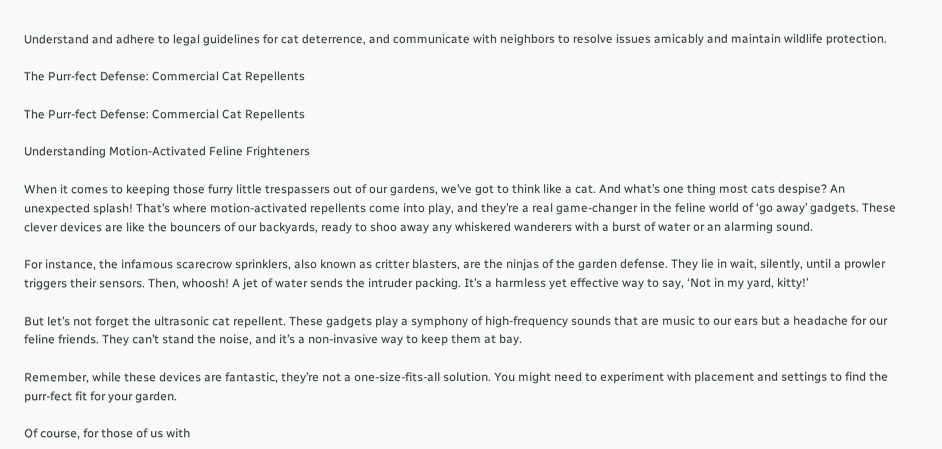Understand and adhere to legal guidelines for cat deterrence, and communicate with neighbors to resolve issues amicably and maintain wildlife protection.

The Purr-fect Defense: Commercial Cat Repellents

The Purr-fect Defense: Commercial Cat Repellents

Understanding Motion-Activated Feline Frighteners

When it comes to keeping those furry little trespassers out of our gardens, we’ve got to think like a cat. And what’s one thing most cats despise? An unexpected splash! That’s where motion-activated repellents come into play, and they’re a real game-changer in the feline world of ‘go away’ gadgets. These clever devices are like the bouncers of our backyards, ready to shoo away any whiskered wanderers with a burst of water or an alarming sound.

For instance, the infamous scarecrow sprinklers, also known as critter blasters, are the ninjas of the garden defense. They lie in wait, silently, until a prowler triggers their sensors. Then, whoosh! A jet of water sends the intruder packing. It’s a harmless yet effective way to say, ‘Not in my yard, kitty!’

But let’s not forget the ultrasonic cat repellent. These gadgets play a symphony of high-frequency sounds that are music to our ears but a headache for our feline friends. They can’t stand the noise, and it’s a non-invasive way to keep them at bay.

Remember, while these devices are fantastic, they’re not a one-size-fits-all solution. You might need to experiment with placement and settings to find the purr-fect fit for your garden.

Of course, for those of us with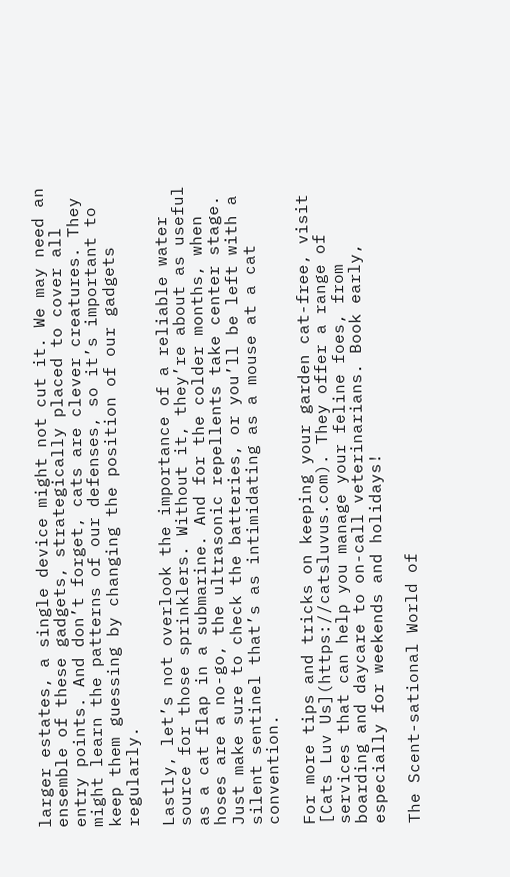larger estates, a single device might not cut it. We may need an ensemble of these gadgets, strategically placed to cover all entry points. And don’t forget, cats are clever creatures. They might learn the patterns of our defenses, so it’s important to keep them guessing by changing the position of our gadgets regularly.

Lastly, let’s not overlook the importance of a reliable water source for those sprinklers. Without it, they’re about as useful as a cat flap in a submarine. And for the colder months, when hoses are a no-go, the ultrasonic repellents take center stage. Just make sure to check the batteries, or you’ll be left with a silent sentinel that’s as intimidating as a mouse at a cat convention.

For more tips and tricks on keeping your garden cat-free, visit [Cats Luv Us](https://catsluvus.com). They offer a range of services that can help you manage your feline foes, from boarding and daycare to on-call veterinarians. Book early, especially for weekends and holidays!

The Scent-sational World of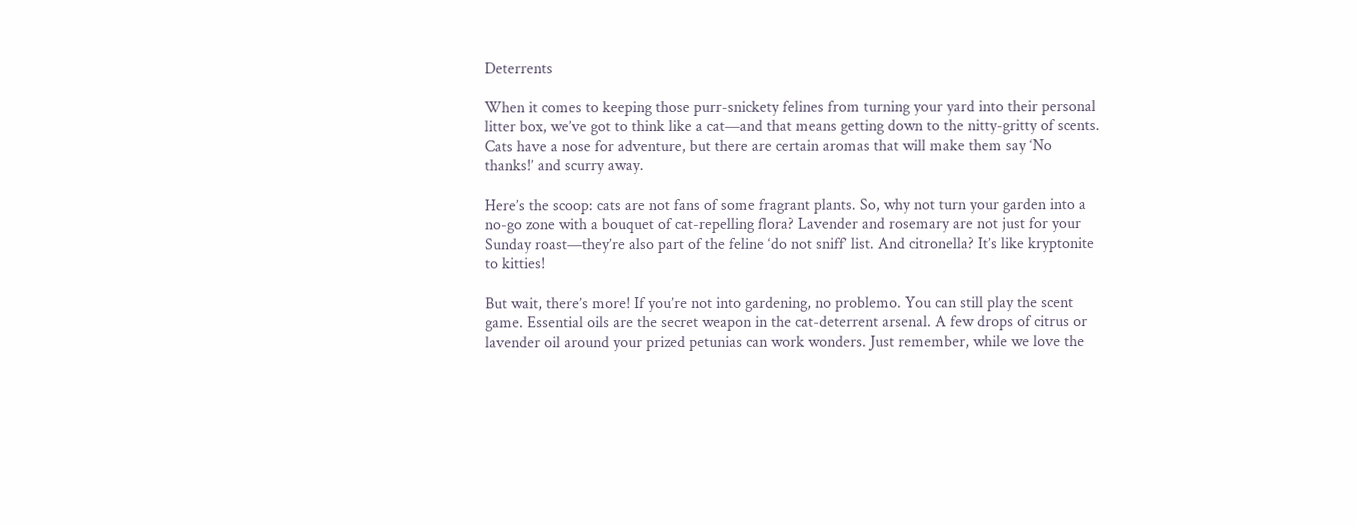Deterrents

When it comes to keeping those purr-snickety felines from turning your yard into their personal litter box, we’ve got to think like a cat—and that means getting down to the nitty-gritty of scents. Cats have a nose for adventure, but there are certain aromas that will make them say ‘No thanks!’ and scurry away.

Here’s the scoop: cats are not fans of some fragrant plants. So, why not turn your garden into a no-go zone with a bouquet of cat-repelling flora? Lavender and rosemary are not just for your Sunday roast—they’re also part of the feline ‘do not sniff’ list. And citronella? It’s like kryptonite to kitties!

But wait, there’s more! If you’re not into gardening, no problemo. You can still play the scent game. Essential oils are the secret weapon in the cat-deterrent arsenal. A few drops of citrus or lavender oil around your prized petunias can work wonders. Just remember, while we love the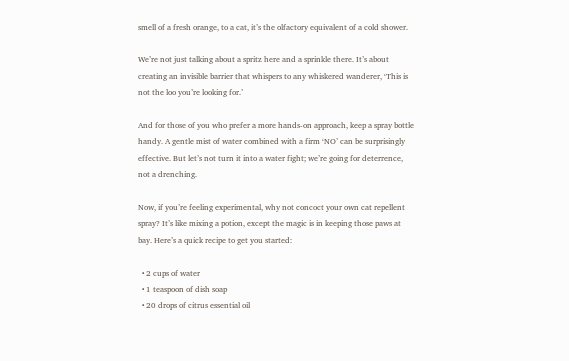smell of a fresh orange, to a cat, it’s the olfactory equivalent of a cold shower.

We’re not just talking about a spritz here and a sprinkle there. It’s about creating an invisible barrier that whispers to any whiskered wanderer, ‘This is not the loo you’re looking for.’

And for those of you who prefer a more hands-on approach, keep a spray bottle handy. A gentle mist of water combined with a firm ‘NO’ can be surprisingly effective. But let’s not turn it into a water fight; we’re going for deterrence, not a drenching.

Now, if you’re feeling experimental, why not concoct your own cat repellent spray? It’s like mixing a potion, except the magic is in keeping those paws at bay. Here’s a quick recipe to get you started:

  • 2 cups of water
  • 1 teaspoon of dish soap
  • 20 drops of citrus essential oil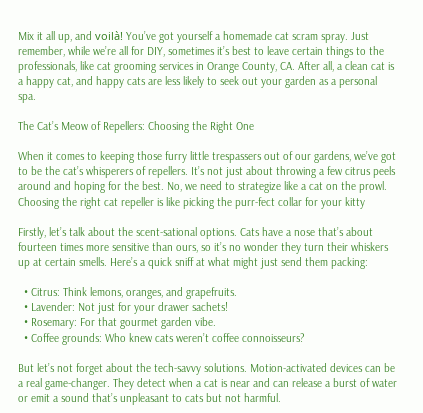Mix it all up, and voilà! You’ve got yourself a homemade cat scram spray. Just remember, while we’re all for DIY, sometimes it’s best to leave certain things to the professionals, like cat grooming services in Orange County, CA. After all, a clean cat is a happy cat, and happy cats are less likely to seek out your garden as a personal spa.

The Cat’s Meow of Repellers: Choosing the Right One

When it comes to keeping those furry little trespassers out of our gardens, we’ve got to be the cat’s whisperers of repellers. It’s not just about throwing a few citrus peels around and hoping for the best. No, we need to strategize like a cat on the prowl. Choosing the right cat repeller is like picking the purr-fect collar for your kitty

Firstly, let’s talk about the scent-sational options. Cats have a nose that’s about fourteen times more sensitive than ours, so it’s no wonder they turn their whiskers up at certain smells. Here’s a quick sniff at what might just send them packing:

  • Citrus: Think lemons, oranges, and grapefruits.
  • Lavender: Not just for your drawer sachets!
  • Rosemary: For that gourmet garden vibe.
  • Coffee grounds: Who knew cats weren’t coffee connoisseurs?

But let’s not forget about the tech-savvy solutions. Motion-activated devices can be a real game-changer. They detect when a cat is near and can release a burst of water or emit a sound that’s unpleasant to cats but not harmful.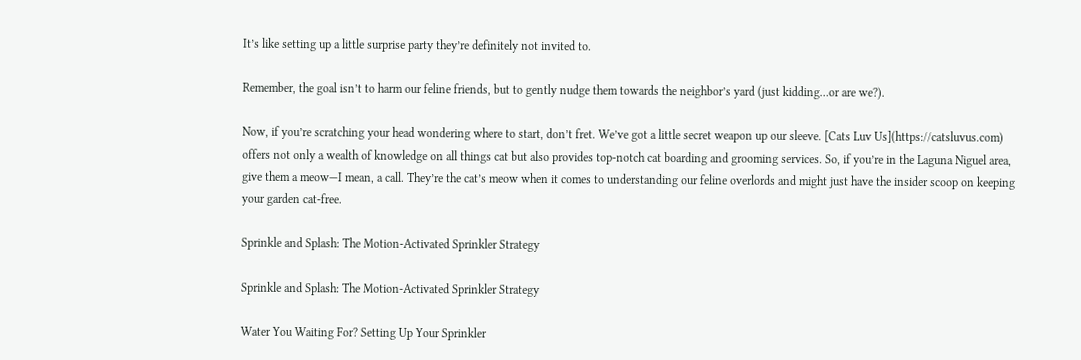It’s like setting up a little surprise party they’re definitely not invited to.

Remember, the goal isn’t to harm our feline friends, but to gently nudge them towards the neighbor’s yard (just kidding…or are we?).

Now, if you’re scratching your head wondering where to start, don’t fret. We’ve got a little secret weapon up our sleeve. [Cats Luv Us](https://catsluvus.com) offers not only a wealth of knowledge on all things cat but also provides top-notch cat boarding and grooming services. So, if you’re in the Laguna Niguel area, give them a meow—I mean, a call. They’re the cat’s meow when it comes to understanding our feline overlords and might just have the insider scoop on keeping your garden cat-free.

Sprinkle and Splash: The Motion-Activated Sprinkler Strategy

Sprinkle and Splash: The Motion-Activated Sprinkler Strategy

Water You Waiting For? Setting Up Your Sprinkler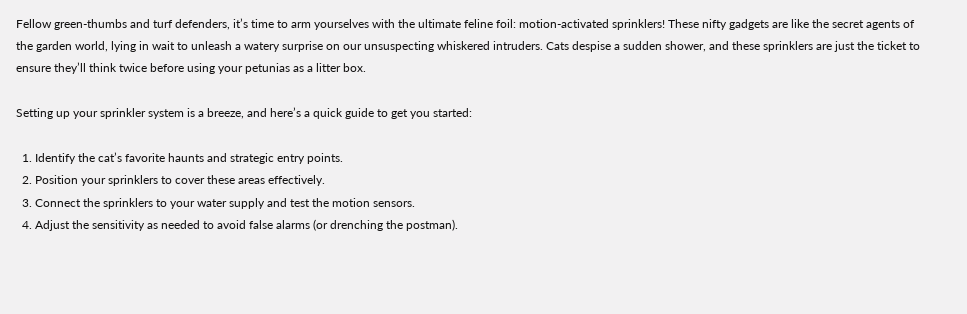Fellow green-thumbs and turf defenders, it’s time to arm yourselves with the ultimate feline foil: motion-activated sprinklers! These nifty gadgets are like the secret agents of the garden world, lying in wait to unleash a watery surprise on our unsuspecting whiskered intruders. Cats despise a sudden shower, and these sprinklers are just the ticket to ensure they’ll think twice before using your petunias as a litter box.

Setting up your sprinkler system is a breeze, and here’s a quick guide to get you started:

  1. Identify the cat’s favorite haunts and strategic entry points.
  2. Position your sprinklers to cover these areas effectively.
  3. Connect the sprinklers to your water supply and test the motion sensors.
  4. Adjust the sensitivity as needed to avoid false alarms (or drenching the postman).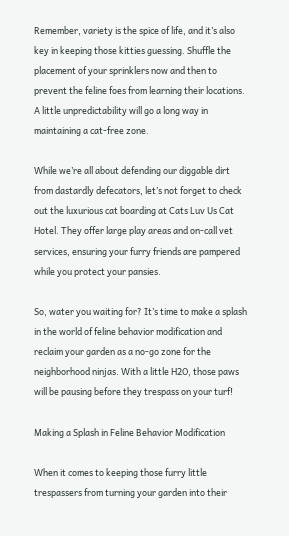Remember, variety is the spice of life, and it’s also key in keeping those kitties guessing. Shuffle the placement of your sprinklers now and then to prevent the feline foes from learning their locations. A little unpredictability will go a long way in maintaining a cat-free zone.

While we’re all about defending our diggable dirt from dastardly defecators, let’s not forget to check out the luxurious cat boarding at Cats Luv Us Cat Hotel. They offer large play areas and on-call vet services, ensuring your furry friends are pampered while you protect your pansies.

So, water you waiting for? It’s time to make a splash in the world of feline behavior modification and reclaim your garden as a no-go zone for the neighborhood ninjas. With a little H2O, those paws will be pausing before they trespass on your turf!

Making a Splash in Feline Behavior Modification

When it comes to keeping those furry little trespassers from turning your garden into their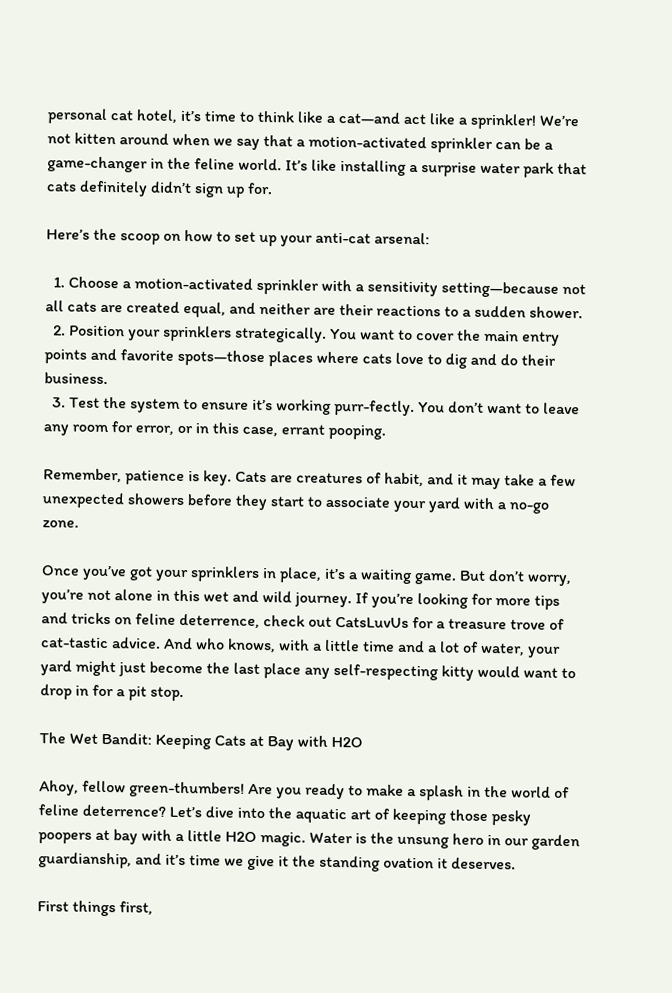personal cat hotel, it’s time to think like a cat—and act like a sprinkler! We’re not kitten around when we say that a motion-activated sprinkler can be a game-changer in the feline world. It’s like installing a surprise water park that cats definitely didn’t sign up for.

Here’s the scoop on how to set up your anti-cat arsenal:

  1. Choose a motion-activated sprinkler with a sensitivity setting—because not all cats are created equal, and neither are their reactions to a sudden shower.
  2. Position your sprinklers strategically. You want to cover the main entry points and favorite spots—those places where cats love to dig and do their business.
  3. Test the system to ensure it’s working purr-fectly. You don’t want to leave any room for error, or in this case, errant pooping.

Remember, patience is key. Cats are creatures of habit, and it may take a few unexpected showers before they start to associate your yard with a no-go zone.

Once you’ve got your sprinklers in place, it’s a waiting game. But don’t worry, you’re not alone in this wet and wild journey. If you’re looking for more tips and tricks on feline deterrence, check out CatsLuvUs for a treasure trove of cat-tastic advice. And who knows, with a little time and a lot of water, your yard might just become the last place any self-respecting kitty would want to drop in for a pit stop.

The Wet Bandit: Keeping Cats at Bay with H2O

Ahoy, fellow green-thumbers! Are you ready to make a splash in the world of feline deterrence? Let’s dive into the aquatic art of keeping those pesky poopers at bay with a little H2O magic. Water is the unsung hero in our garden guardianship, and it’s time we give it the standing ovation it deserves.

First things first,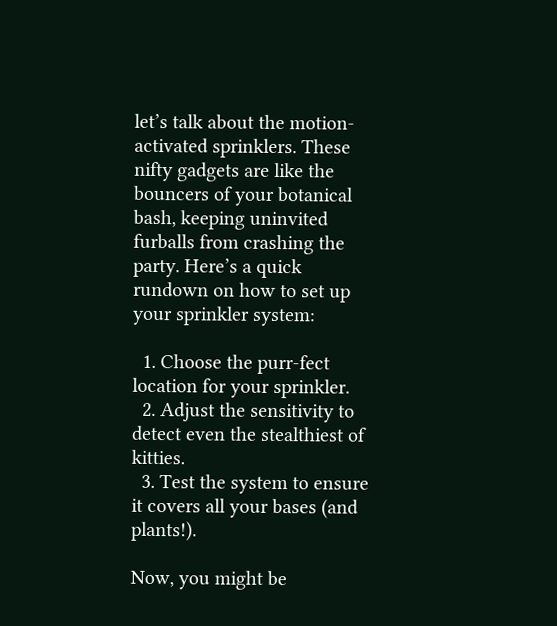let’s talk about the motion-activated sprinklers. These nifty gadgets are like the bouncers of your botanical bash, keeping uninvited furballs from crashing the party. Here’s a quick rundown on how to set up your sprinkler system:

  1. Choose the purr-fect location for your sprinkler.
  2. Adjust the sensitivity to detect even the stealthiest of kitties.
  3. Test the system to ensure it covers all your bases (and plants!).

Now, you might be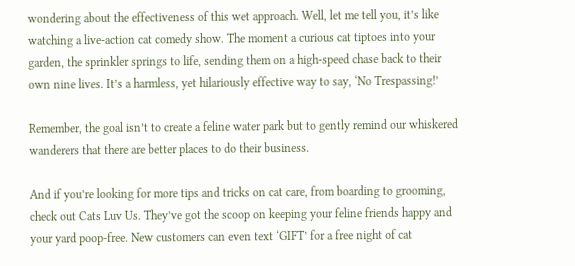wondering about the effectiveness of this wet approach. Well, let me tell you, it’s like watching a live-action cat comedy show. The moment a curious cat tiptoes into your garden, the sprinkler springs to life, sending them on a high-speed chase back to their own nine lives. It’s a harmless, yet hilariously effective way to say, ‘No Trespassing!’

Remember, the goal isn’t to create a feline water park but to gently remind our whiskered wanderers that there are better places to do their business.

And if you’re looking for more tips and tricks on cat care, from boarding to grooming, check out Cats Luv Us. They’ve got the scoop on keeping your feline friends happy and your yard poop-free. New customers can even text ‘GIFT’ for a free night of cat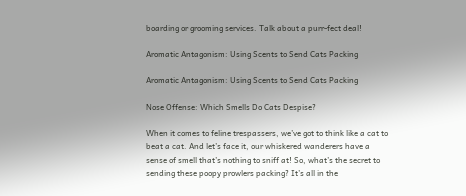boarding or grooming services. Talk about a purr-fect deal!

Aromatic Antagonism: Using Scents to Send Cats Packing

Aromatic Antagonism: Using Scents to Send Cats Packing

Nose Offense: Which Smells Do Cats Despise?

When it comes to feline trespassers, we’ve got to think like a cat to beat a cat. And let’s face it, our whiskered wanderers have a sense of smell that’s nothing to sniff at! So, what’s the secret to sending these poopy prowlers packing? It’s all in the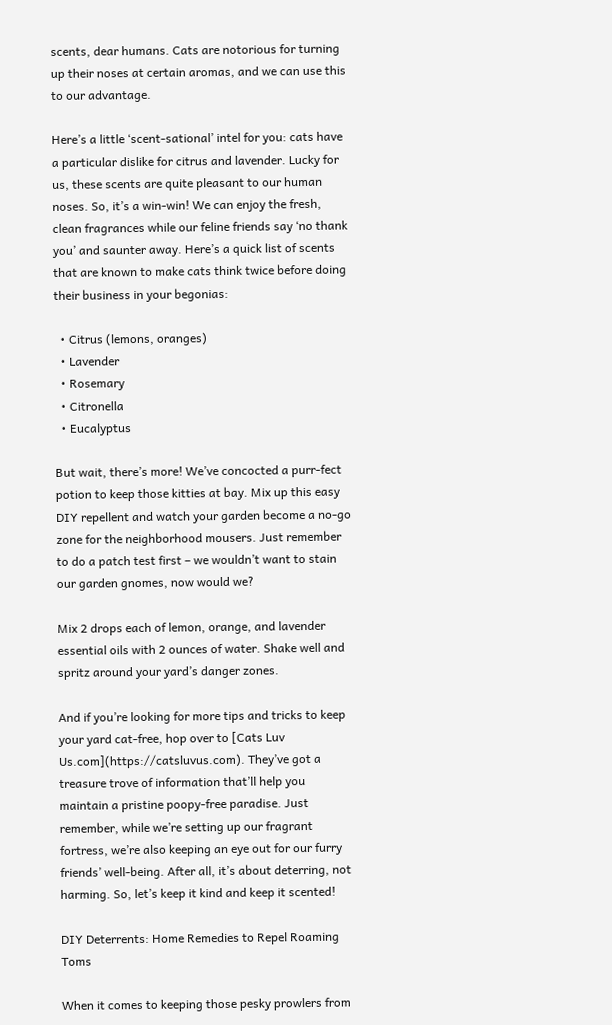scents, dear humans. Cats are notorious for turning up their noses at certain aromas, and we can use this to our advantage.

Here’s a little ‘scent-sational’ intel for you: cats have a particular dislike for citrus and lavender. Lucky for us, these scents are quite pleasant to our human noses. So, it’s a win-win! We can enjoy the fresh, clean fragrances while our feline friends say ‘no thank you’ and saunter away. Here’s a quick list of scents that are known to make cats think twice before doing their business in your begonias:

  • Citrus (lemons, oranges)
  • Lavender
  • Rosemary
  • Citronella
  • Eucalyptus

But wait, there’s more! We’ve concocted a purr-fect potion to keep those kitties at bay. Mix up this easy DIY repellent and watch your garden become a no-go zone for the neighborhood mousers. Just remember to do a patch test first – we wouldn’t want to stain our garden gnomes, now would we?

Mix 2 drops each of lemon, orange, and lavender essential oils with 2 ounces of water. Shake well and spritz around your yard’s danger zones.

And if you’re looking for more tips and tricks to keep your yard cat-free, hop over to [Cats Luv Us.com](https://catsluvus.com). They’ve got a treasure trove of information that’ll help you maintain a pristine poopy-free paradise. Just remember, while we’re setting up our fragrant fortress, we’re also keeping an eye out for our furry friends’ well-being. After all, it’s about deterring, not harming. So, let’s keep it kind and keep it scented!

DIY Deterrents: Home Remedies to Repel Roaming Toms

When it comes to keeping those pesky prowlers from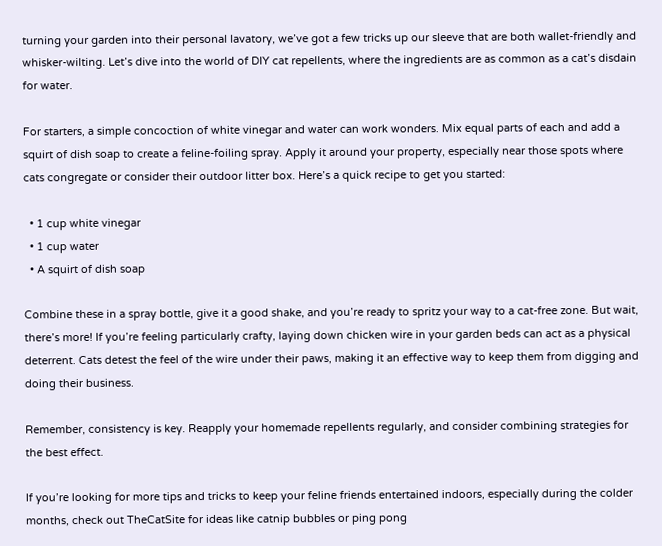turning your garden into their personal lavatory, we’ve got a few tricks up our sleeve that are both wallet-friendly and whisker-wilting. Let’s dive into the world of DIY cat repellents, where the ingredients are as common as a cat’s disdain for water.

For starters, a simple concoction of white vinegar and water can work wonders. Mix equal parts of each and add a squirt of dish soap to create a feline-foiling spray. Apply it around your property, especially near those spots where cats congregate or consider their outdoor litter box. Here’s a quick recipe to get you started:

  • 1 cup white vinegar
  • 1 cup water
  • A squirt of dish soap

Combine these in a spray bottle, give it a good shake, and you’re ready to spritz your way to a cat-free zone. But wait, there’s more! If you’re feeling particularly crafty, laying down chicken wire in your garden beds can act as a physical deterrent. Cats detest the feel of the wire under their paws, making it an effective way to keep them from digging and doing their business.

Remember, consistency is key. Reapply your homemade repellents regularly, and consider combining strategies for the best effect.

If you’re looking for more tips and tricks to keep your feline friends entertained indoors, especially during the colder months, check out TheCatSite for ideas like catnip bubbles or ping pong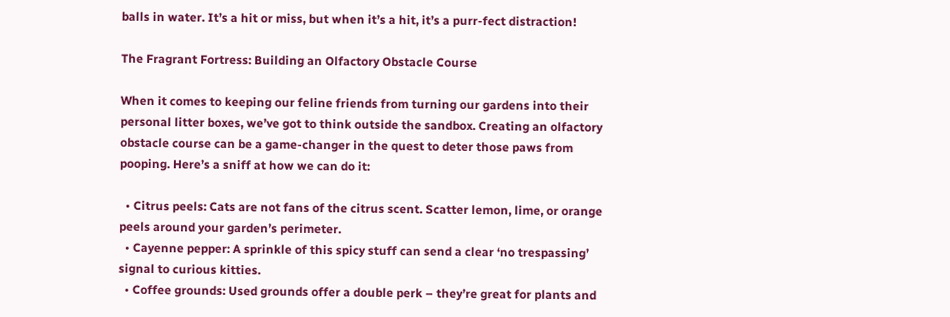balls in water. It’s a hit or miss, but when it’s a hit, it’s a purr-fect distraction!

The Fragrant Fortress: Building an Olfactory Obstacle Course

When it comes to keeping our feline friends from turning our gardens into their personal litter boxes, we’ve got to think outside the sandbox. Creating an olfactory obstacle course can be a game-changer in the quest to deter those paws from pooping. Here’s a sniff at how we can do it:

  • Citrus peels: Cats are not fans of the citrus scent. Scatter lemon, lime, or orange peels around your garden’s perimeter.
  • Cayenne pepper: A sprinkle of this spicy stuff can send a clear ‘no trespassing’ signal to curious kitties.
  • Coffee grounds: Used grounds offer a double perk – they’re great for plants and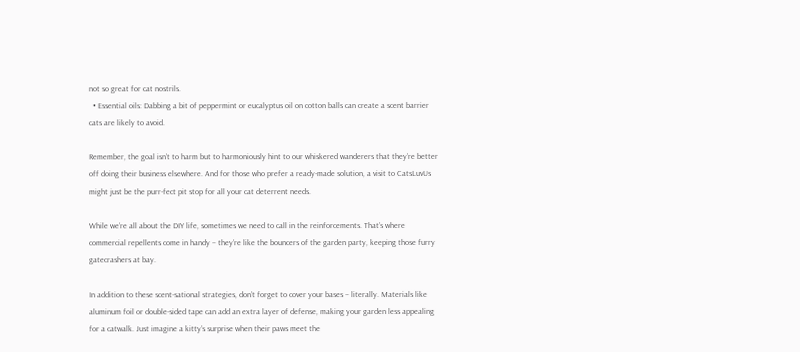not so great for cat nostrils.
  • Essential oils: Dabbing a bit of peppermint or eucalyptus oil on cotton balls can create a scent barrier cats are likely to avoid.

Remember, the goal isn’t to harm but to harmoniously hint to our whiskered wanderers that they’re better off doing their business elsewhere. And for those who prefer a ready-made solution, a visit to CatsLuvUs might just be the purr-fect pit stop for all your cat deterrent needs.

While we’re all about the DIY life, sometimes we need to call in the reinforcements. That’s where commercial repellents come in handy – they’re like the bouncers of the garden party, keeping those furry gatecrashers at bay.

In addition to these scent-sational strategies, don’t forget to cover your bases – literally. Materials like aluminum foil or double-sided tape can add an extra layer of defense, making your garden less appealing for a catwalk. Just imagine a kitty’s surprise when their paws meet the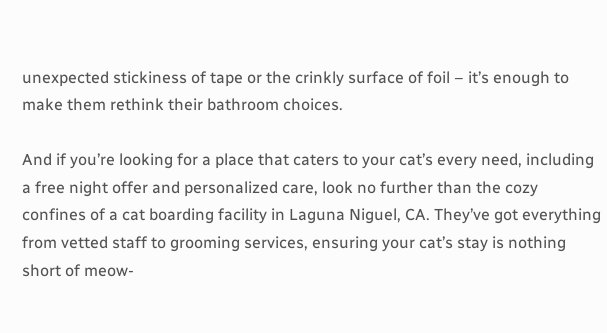unexpected stickiness of tape or the crinkly surface of foil – it’s enough to make them rethink their bathroom choices.

And if you’re looking for a place that caters to your cat’s every need, including a free night offer and personalized care, look no further than the cozy confines of a cat boarding facility in Laguna Niguel, CA. They’ve got everything from vetted staff to grooming services, ensuring your cat’s stay is nothing short of meow-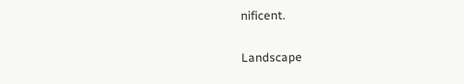nificent.

Landscape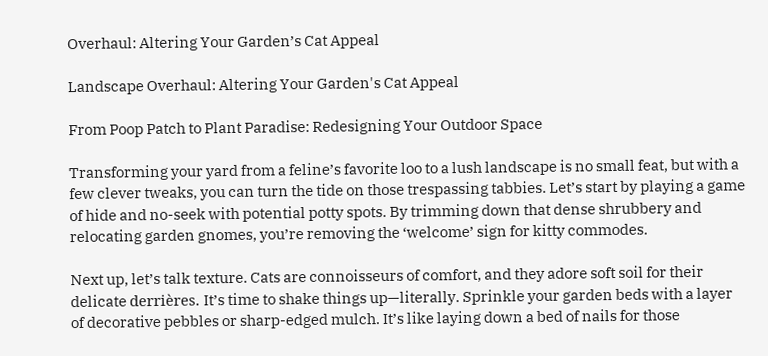Overhaul: Altering Your Garden’s Cat Appeal

Landscape Overhaul: Altering Your Garden's Cat Appeal

From Poop Patch to Plant Paradise: Redesigning Your Outdoor Space

Transforming your yard from a feline’s favorite loo to a lush landscape is no small feat, but with a few clever tweaks, you can turn the tide on those trespassing tabbies. Let’s start by playing a game of hide and no-seek with potential potty spots. By trimming down that dense shrubbery and relocating garden gnomes, you’re removing the ‘welcome’ sign for kitty commodes.

Next up, let’s talk texture. Cats are connoisseurs of comfort, and they adore soft soil for their delicate derrières. It’s time to shake things up—literally. Sprinkle your garden beds with a layer of decorative pebbles or sharp-edged mulch. It’s like laying down a bed of nails for those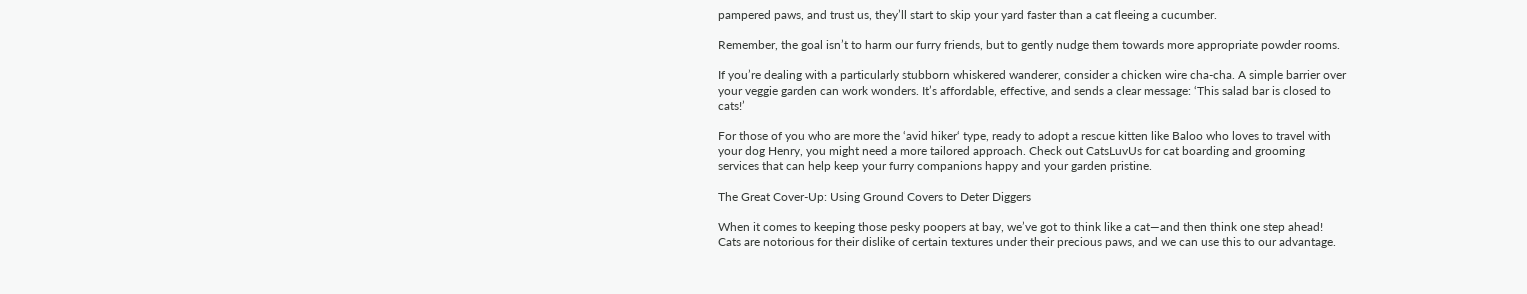pampered paws, and trust us, they’ll start to skip your yard faster than a cat fleeing a cucumber.

Remember, the goal isn’t to harm our furry friends, but to gently nudge them towards more appropriate powder rooms.

If you’re dealing with a particularly stubborn whiskered wanderer, consider a chicken wire cha-cha. A simple barrier over your veggie garden can work wonders. It’s affordable, effective, and sends a clear message: ‘This salad bar is closed to cats!’

For those of you who are more the ‘avid hiker‘ type, ready to adopt a rescue kitten like Baloo who loves to travel with your dog Henry, you might need a more tailored approach. Check out CatsLuvUs for cat boarding and grooming services that can help keep your furry companions happy and your garden pristine.

The Great Cover-Up: Using Ground Covers to Deter Diggers

When it comes to keeping those pesky poopers at bay, we’ve got to think like a cat—and then think one step ahead! Cats are notorious for their dislike of certain textures under their precious paws, and we can use this to our advantage.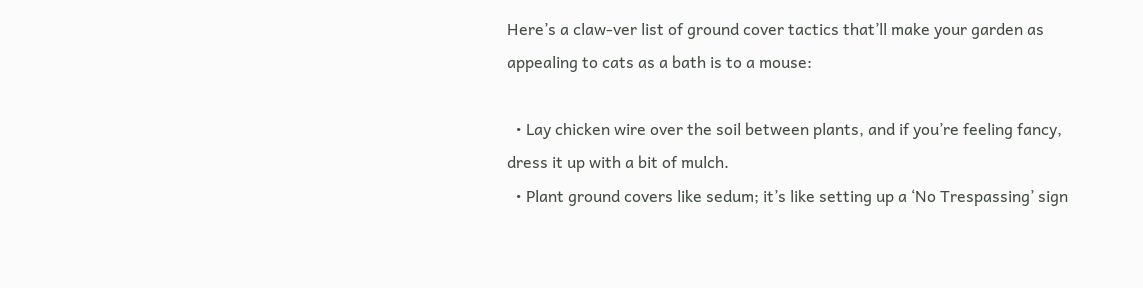Here’s a claw-ver list of ground cover tactics that’ll make your garden as appealing to cats as a bath is to a mouse:

  • Lay chicken wire over the soil between plants, and if you’re feeling fancy, dress it up with a bit of mulch.
  • Plant ground covers like sedum; it’s like setting up a ‘No Trespassing’ sign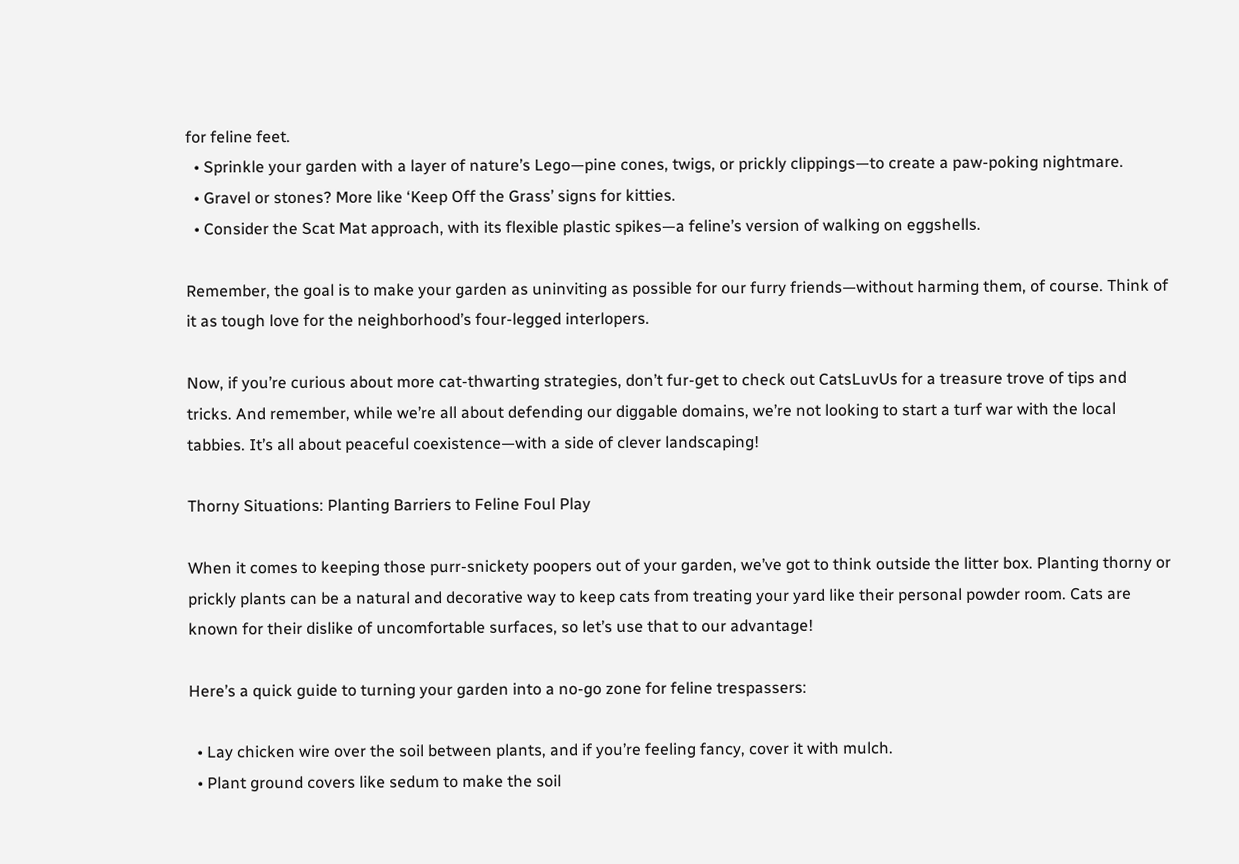for feline feet.
  • Sprinkle your garden with a layer of nature’s Lego—pine cones, twigs, or prickly clippings—to create a paw-poking nightmare.
  • Gravel or stones? More like ‘Keep Off the Grass’ signs for kitties.
  • Consider the Scat Mat approach, with its flexible plastic spikes—a feline’s version of walking on eggshells.

Remember, the goal is to make your garden as uninviting as possible for our furry friends—without harming them, of course. Think of it as tough love for the neighborhood’s four-legged interlopers.

Now, if you’re curious about more cat-thwarting strategies, don’t fur-get to check out CatsLuvUs for a treasure trove of tips and tricks. And remember, while we’re all about defending our diggable domains, we’re not looking to start a turf war with the local tabbies. It’s all about peaceful coexistence—with a side of clever landscaping!

Thorny Situations: Planting Barriers to Feline Foul Play

When it comes to keeping those purr-snickety poopers out of your garden, we’ve got to think outside the litter box. Planting thorny or prickly plants can be a natural and decorative way to keep cats from treating your yard like their personal powder room. Cats are known for their dislike of uncomfortable surfaces, so let’s use that to our advantage!

Here’s a quick guide to turning your garden into a no-go zone for feline trespassers:

  • Lay chicken wire over the soil between plants, and if you’re feeling fancy, cover it with mulch.
  • Plant ground covers like sedum to make the soil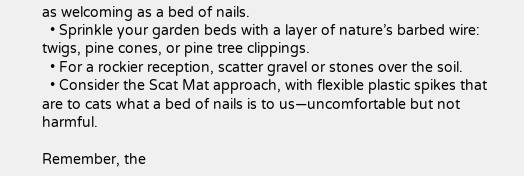as welcoming as a bed of nails.
  • Sprinkle your garden beds with a layer of nature’s barbed wire: twigs, pine cones, or pine tree clippings.
  • For a rockier reception, scatter gravel or stones over the soil.
  • Consider the Scat Mat approach, with flexible plastic spikes that are to cats what a bed of nails is to us—uncomfortable but not harmful.

Remember, the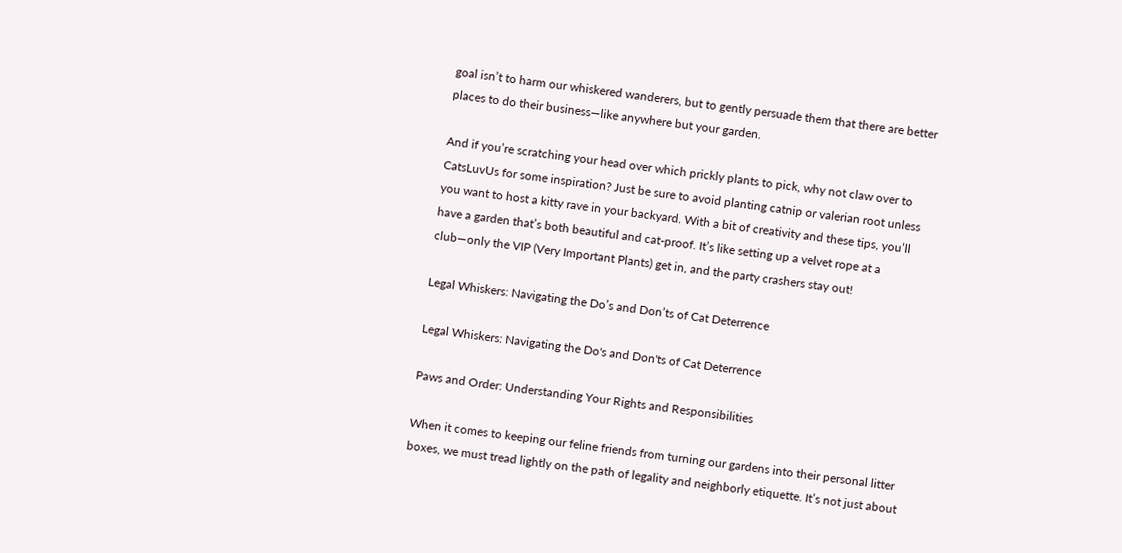goal isn’t to harm our whiskered wanderers, but to gently persuade them that there are better places to do their business—like anywhere but your garden.

And if you’re scratching your head over which prickly plants to pick, why not claw over to CatsLuvUs for some inspiration? Just be sure to avoid planting catnip or valerian root unless you want to host a kitty rave in your backyard. With a bit of creativity and these tips, you’ll have a garden that’s both beautiful and cat-proof. It’s like setting up a velvet rope at a club—only the VIP (Very Important Plants) get in, and the party crashers stay out!

Legal Whiskers: Navigating the Do’s and Don’ts of Cat Deterrence

Legal Whiskers: Navigating the Do's and Don'ts of Cat Deterrence

Paws and Order: Understanding Your Rights and Responsibilities

When it comes to keeping our feline friends from turning our gardens into their personal litter boxes, we must tread lightly on the path of legality and neighborly etiquette. It’s not just about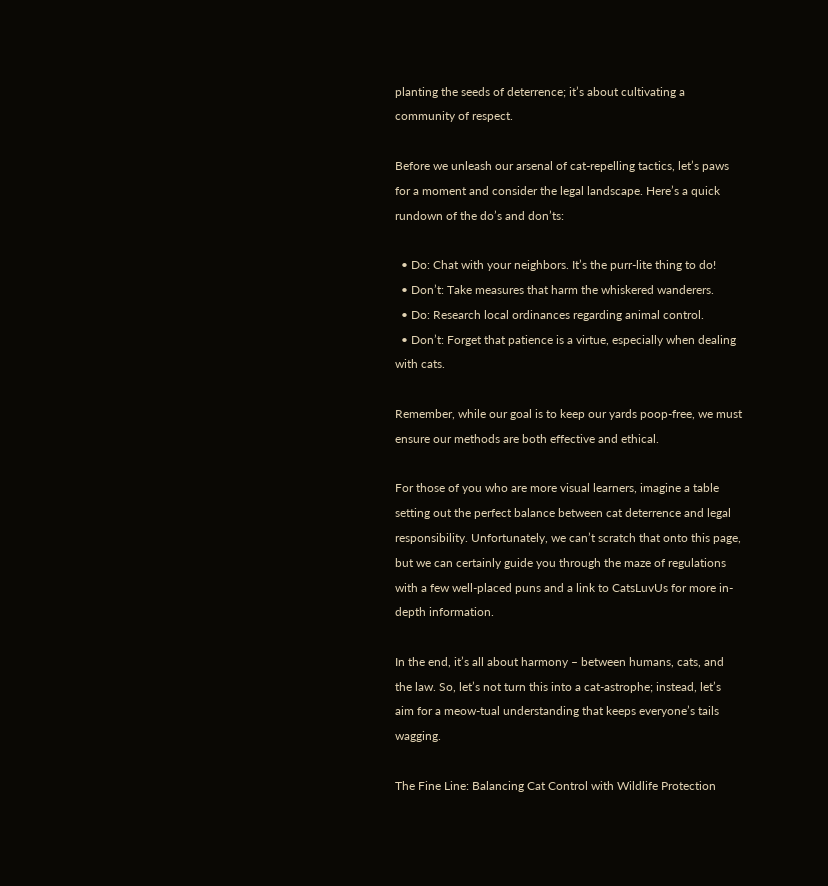planting the seeds of deterrence; it’s about cultivating a community of respect.

Before we unleash our arsenal of cat-repelling tactics, let’s paws for a moment and consider the legal landscape. Here’s a quick rundown of the do’s and don’ts:

  • Do: Chat with your neighbors. It’s the purr-lite thing to do!
  • Don’t: Take measures that harm the whiskered wanderers.
  • Do: Research local ordinances regarding animal control.
  • Don’t: Forget that patience is a virtue, especially when dealing with cats.

Remember, while our goal is to keep our yards poop-free, we must ensure our methods are both effective and ethical.

For those of you who are more visual learners, imagine a table setting out the perfect balance between cat deterrence and legal responsibility. Unfortunately, we can’t scratch that onto this page, but we can certainly guide you through the maze of regulations with a few well-placed puns and a link to CatsLuvUs for more in-depth information.

In the end, it’s all about harmony – between humans, cats, and the law. So, let’s not turn this into a cat-astrophe; instead, let’s aim for a meow-tual understanding that keeps everyone’s tails wagging.

The Fine Line: Balancing Cat Control with Wildlife Protection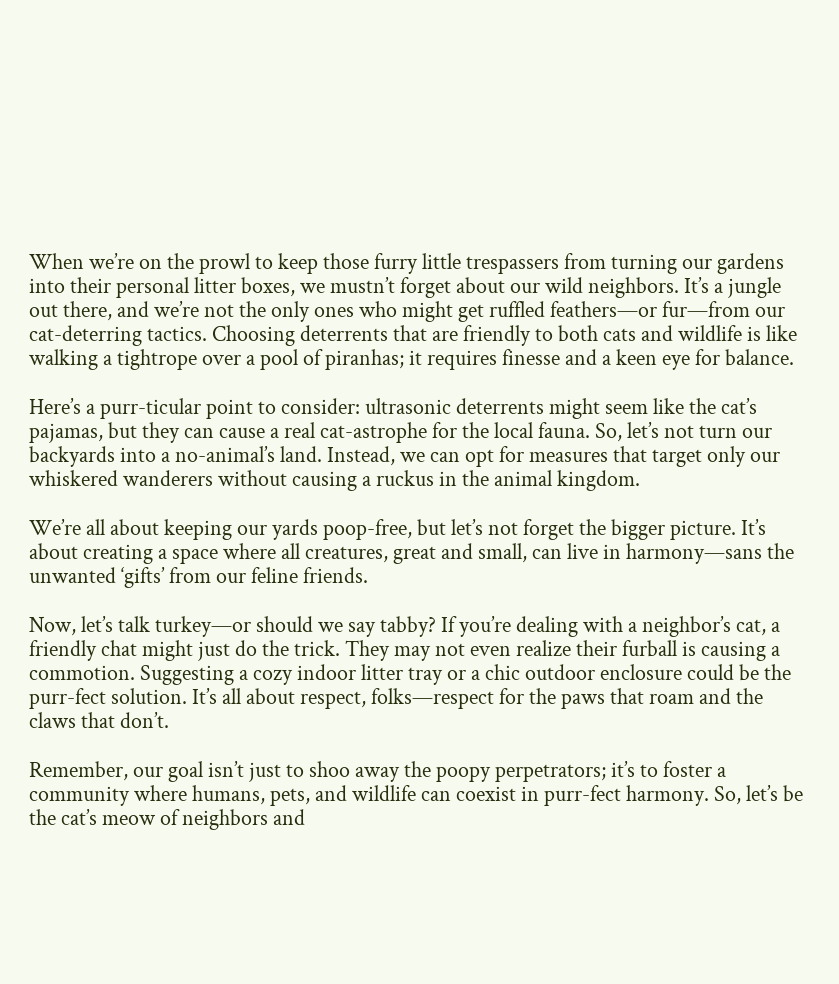When we’re on the prowl to keep those furry little trespassers from turning our gardens into their personal litter boxes, we mustn’t forget about our wild neighbors. It’s a jungle out there, and we’re not the only ones who might get ruffled feathers—or fur—from our cat-deterring tactics. Choosing deterrents that are friendly to both cats and wildlife is like walking a tightrope over a pool of piranhas; it requires finesse and a keen eye for balance.

Here’s a purr-ticular point to consider: ultrasonic deterrents might seem like the cat’s pajamas, but they can cause a real cat-astrophe for the local fauna. So, let’s not turn our backyards into a no-animal’s land. Instead, we can opt for measures that target only our whiskered wanderers without causing a ruckus in the animal kingdom.

We’re all about keeping our yards poop-free, but let’s not forget the bigger picture. It’s about creating a space where all creatures, great and small, can live in harmony—sans the unwanted ‘gifts’ from our feline friends.

Now, let’s talk turkey—or should we say tabby? If you’re dealing with a neighbor’s cat, a friendly chat might just do the trick. They may not even realize their furball is causing a commotion. Suggesting a cozy indoor litter tray or a chic outdoor enclosure could be the purr-fect solution. It’s all about respect, folks—respect for the paws that roam and the claws that don’t.

Remember, our goal isn’t just to shoo away the poopy perpetrators; it’s to foster a community where humans, pets, and wildlife can coexist in purr-fect harmony. So, let’s be the cat’s meow of neighbors and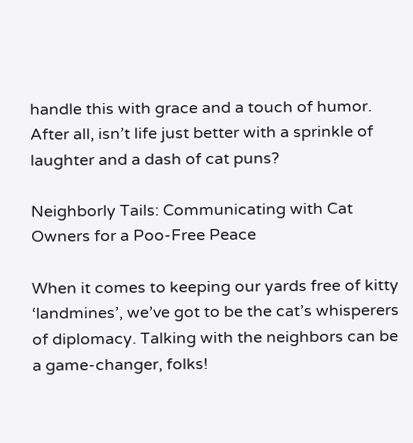handle this with grace and a touch of humor. After all, isn’t life just better with a sprinkle of laughter and a dash of cat puns?

Neighborly Tails: Communicating with Cat Owners for a Poo-Free Peace

When it comes to keeping our yards free of kitty ‘landmines’, we’ve got to be the cat’s whisperers of diplomacy. Talking with the neighbors can be a game-changer, folks!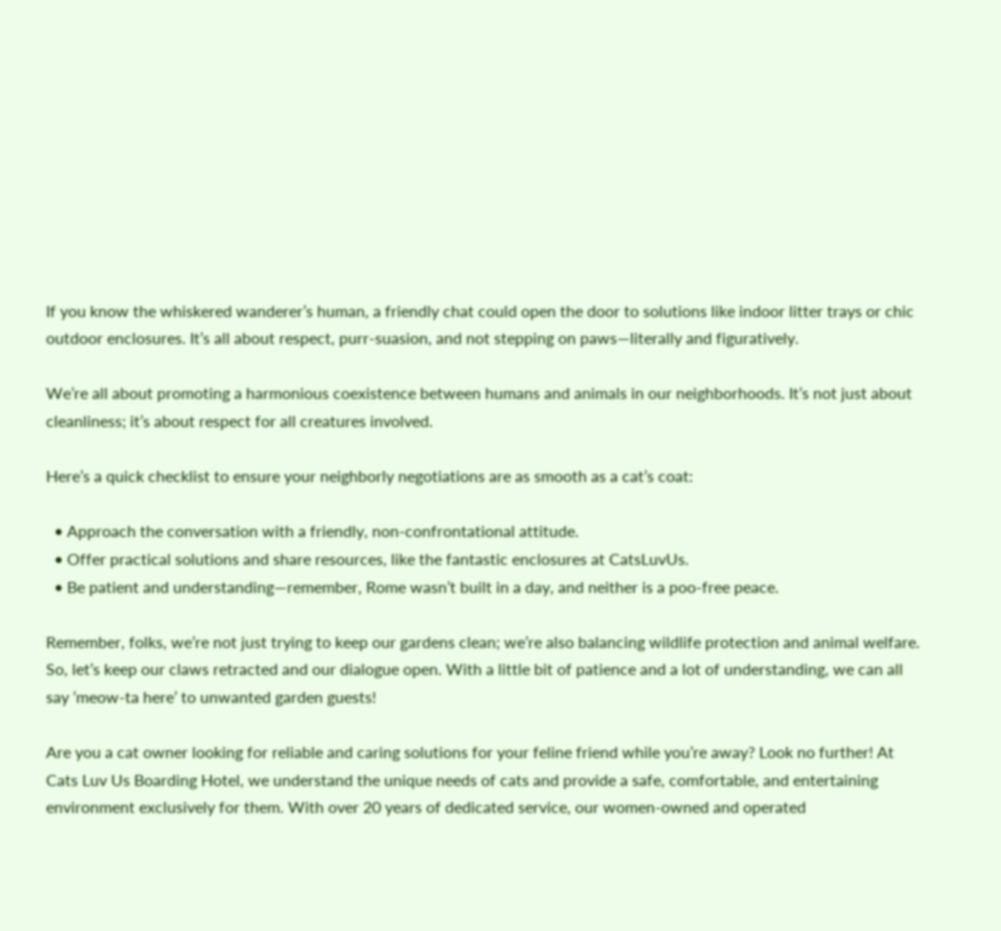If you know the whiskered wanderer’s human, a friendly chat could open the door to solutions like indoor litter trays or chic outdoor enclosures. It’s all about respect, purr-suasion, and not stepping on paws—literally and figuratively.

We’re all about promoting a harmonious coexistence between humans and animals in our neighborhoods. It’s not just about cleanliness; it’s about respect for all creatures involved.

Here’s a quick checklist to ensure your neighborly negotiations are as smooth as a cat’s coat:

  • Approach the conversation with a friendly, non-confrontational attitude.
  • Offer practical solutions and share resources, like the fantastic enclosures at CatsLuvUs.
  • Be patient and understanding—remember, Rome wasn’t built in a day, and neither is a poo-free peace.

Remember, folks, we’re not just trying to keep our gardens clean; we’re also balancing wildlife protection and animal welfare. So, let’s keep our claws retracted and our dialogue open. With a little bit of patience and a lot of understanding, we can all say ‘meow-ta here’ to unwanted garden guests!

Are you a cat owner looking for reliable and caring solutions for your feline friend while you’re away? Look no further! At Cats Luv Us Boarding Hotel, we understand the unique needs of cats and provide a safe, comfortable, and entertaining environment exclusively for them. With over 20 years of dedicated service, our women-owned and operated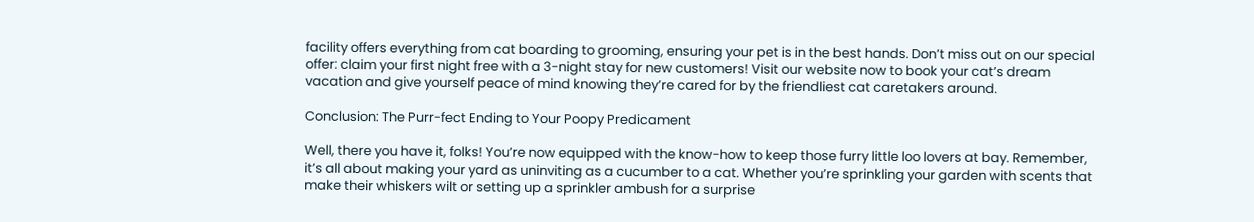facility offers everything from cat boarding to grooming, ensuring your pet is in the best hands. Don’t miss out on our special offer: claim your first night free with a 3-night stay for new customers! Visit our website now to book your cat’s dream vacation and give yourself peace of mind knowing they’re cared for by the friendliest cat caretakers around.

Conclusion: The Purr-fect Ending to Your Poopy Predicament

Well, there you have it, folks! You’re now equipped with the know-how to keep those furry little loo lovers at bay. Remember, it’s all about making your yard as uninviting as a cucumber to a cat. Whether you’re sprinkling your garden with scents that make their whiskers wilt or setting up a sprinkler ambush for a surprise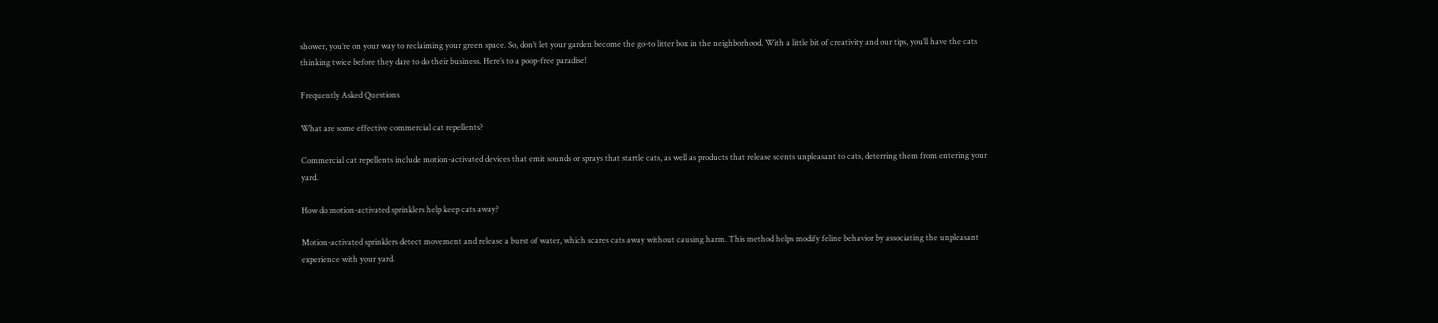shower, you’re on your way to reclaiming your green space. So, don’t let your garden become the go-to litter box in the neighborhood. With a little bit of creativity and our tips, you’ll have the cats thinking twice before they dare to do their business. Here’s to a poop-free paradise!

Frequently Asked Questions

What are some effective commercial cat repellents?

Commercial cat repellents include motion-activated devices that emit sounds or sprays that startle cats, as well as products that release scents unpleasant to cats, deterring them from entering your yard.

How do motion-activated sprinklers help keep cats away?

Motion-activated sprinklers detect movement and release a burst of water, which scares cats away without causing harm. This method helps modify feline behavior by associating the unpleasant experience with your yard.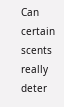Can certain scents really deter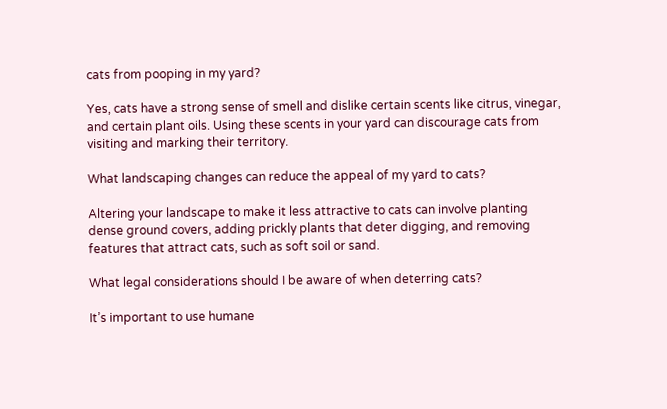cats from pooping in my yard?

Yes, cats have a strong sense of smell and dislike certain scents like citrus, vinegar, and certain plant oils. Using these scents in your yard can discourage cats from visiting and marking their territory.

What landscaping changes can reduce the appeal of my yard to cats?

Altering your landscape to make it less attractive to cats can involve planting dense ground covers, adding prickly plants that deter digging, and removing features that attract cats, such as soft soil or sand.

What legal considerations should I be aware of when deterring cats?

It’s important to use humane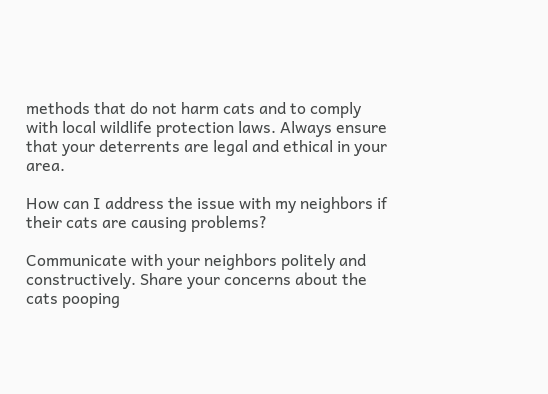methods that do not harm cats and to comply with local wildlife protection laws. Always ensure that your deterrents are legal and ethical in your area.

How can I address the issue with my neighbors if their cats are causing problems?

Communicate with your neighbors politely and constructively. Share your concerns about the cats pooping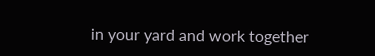in your yard and work together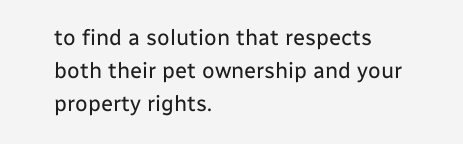to find a solution that respects both their pet ownership and your property rights.